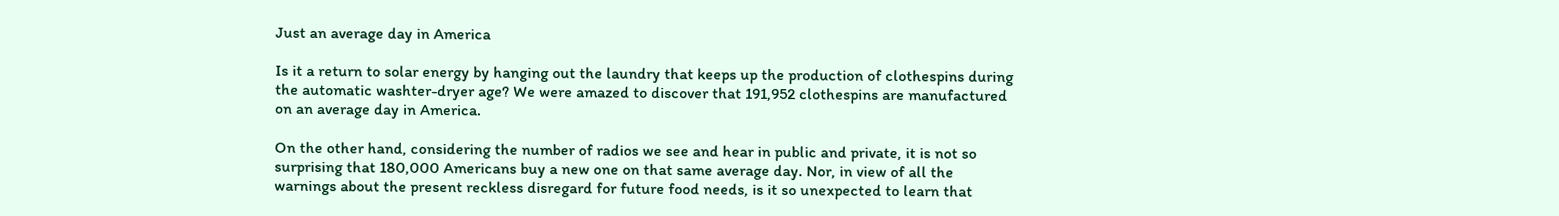Just an average day in America

Is it a return to solar energy by hanging out the laundry that keeps up the production of clothespins during the automatic washter-dryer age? We were amazed to discover that 191,952 clothespins are manufactured on an average day in America.

On the other hand, considering the number of radios we see and hear in public and private, it is not so surprising that 180,000 Americans buy a new one on that same average day. Nor, in view of all the warnings about the present reckless disregard for future food needs, is it so unexpected to learn that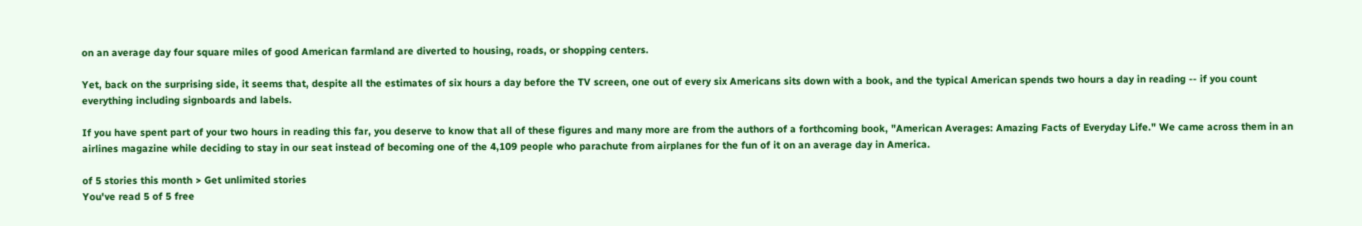on an average day four square miles of good American farmland are diverted to housing, roads, or shopping centers.

Yet, back on the surprising side, it seems that, despite all the estimates of six hours a day before the TV screen, one out of every six Americans sits down with a book, and the typical American spends two hours a day in reading -- if you count everything including signboards and labels.

If you have spent part of your two hours in reading this far, you deserve to know that all of these figures and many more are from the authors of a forthcoming book, "American Averages: Amazing Facts of Everyday Life." We came across them in an airlines magazine while deciding to stay in our seat instead of becoming one of the 4,109 people who parachute from airplanes for the fun of it on an average day in America.

of 5 stories this month > Get unlimited stories
You've read 5 of 5 free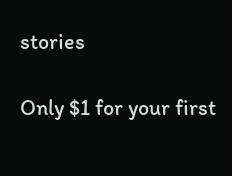stories

Only $1 for your first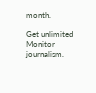month.

Get unlimited Monitor journalism.